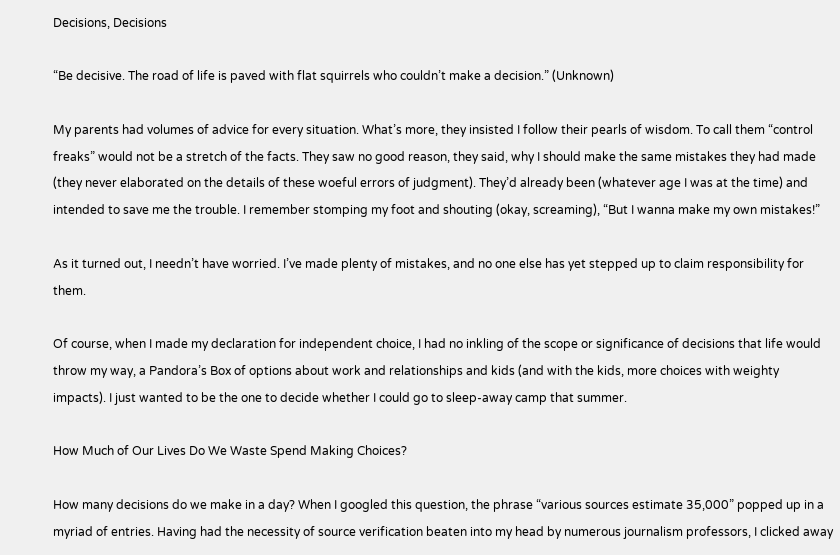Decisions, Decisions

“Be decisive. The road of life is paved with flat squirrels who couldn’t make a decision.” (Unknown)

My parents had volumes of advice for every situation. What’s more, they insisted I follow their pearls of wisdom. To call them “control freaks” would not be a stretch of the facts. They saw no good reason, they said, why I should make the same mistakes they had made (they never elaborated on the details of these woeful errors of judgment). They’d already been (whatever age I was at the time) and intended to save me the trouble. I remember stomping my foot and shouting (okay, screaming), “But I wanna make my own mistakes!”

As it turned out, I needn’t have worried. I’ve made plenty of mistakes, and no one else has yet stepped up to claim responsibility for them.

Of course, when I made my declaration for independent choice, I had no inkling of the scope or significance of decisions that life would throw my way, a Pandora’s Box of options about work and relationships and kids (and with the kids, more choices with weighty impacts). I just wanted to be the one to decide whether I could go to sleep-away camp that summer.

How Much of Our Lives Do We Waste Spend Making Choices?

How many decisions do we make in a day? When I googled this question, the phrase “various sources estimate 35,000” popped up in a myriad of entries. Having had the necessity of source verification beaten into my head by numerous journalism professors, I clicked away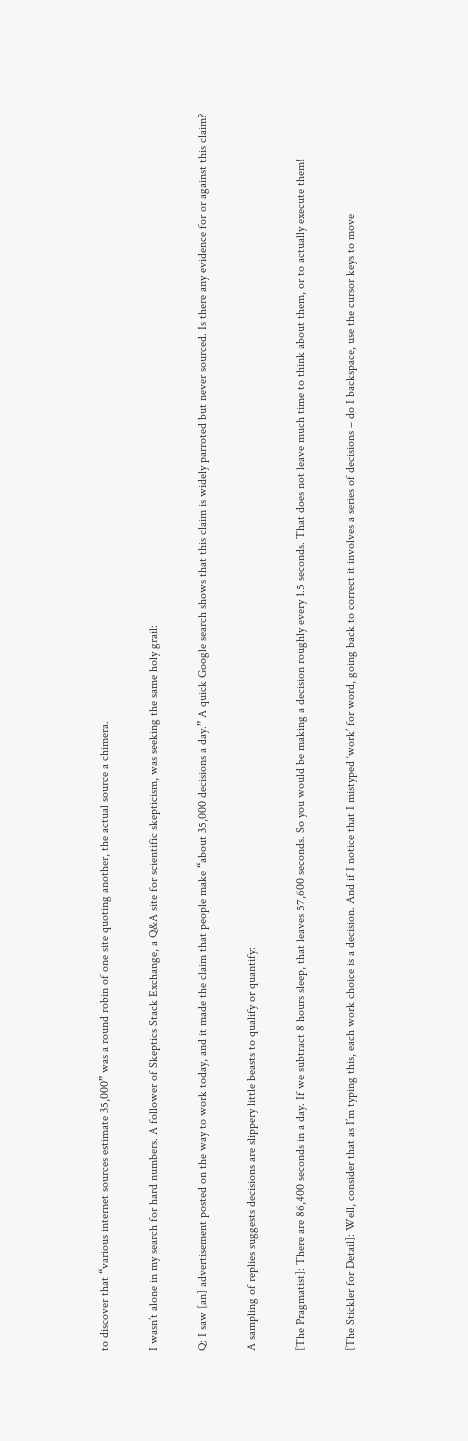to discover that “various internet sources estimate 35,000” was a round robin of one site quoting another, the actual source a chimera.

I wasn’t alone in my search for hard numbers. A follower of Skeptics Stack Exchange, a Q&A site for scientific skepticism, was seeking the same holy grail:

Q: I saw [an] advertisement posted on the way to work today, and it made the claim that people make “about 35,000 decisions a day.” A quick Google search shows that this claim is widely parroted but never sourced. Is there any evidence for or against this claim?

A sampling of replies suggests decisions are slippery little beasts to qualify or quantify:

[The Pragmatist]: There are 86,400 seconds in a day. If we subtract 8 hours sleep, that leaves 57,600 seconds. So you would be making a decision roughly every 1.5 seconds. That does not leave much time to think about them, or to actually execute them!

[The Stickler for Detail]: Well, consider that as I’m typing this, each work choice is a decision. And if I notice that I mistyped ‘work’ for word, going back to correct it involves a series of decisions – do I backspace, use the cursor keys to move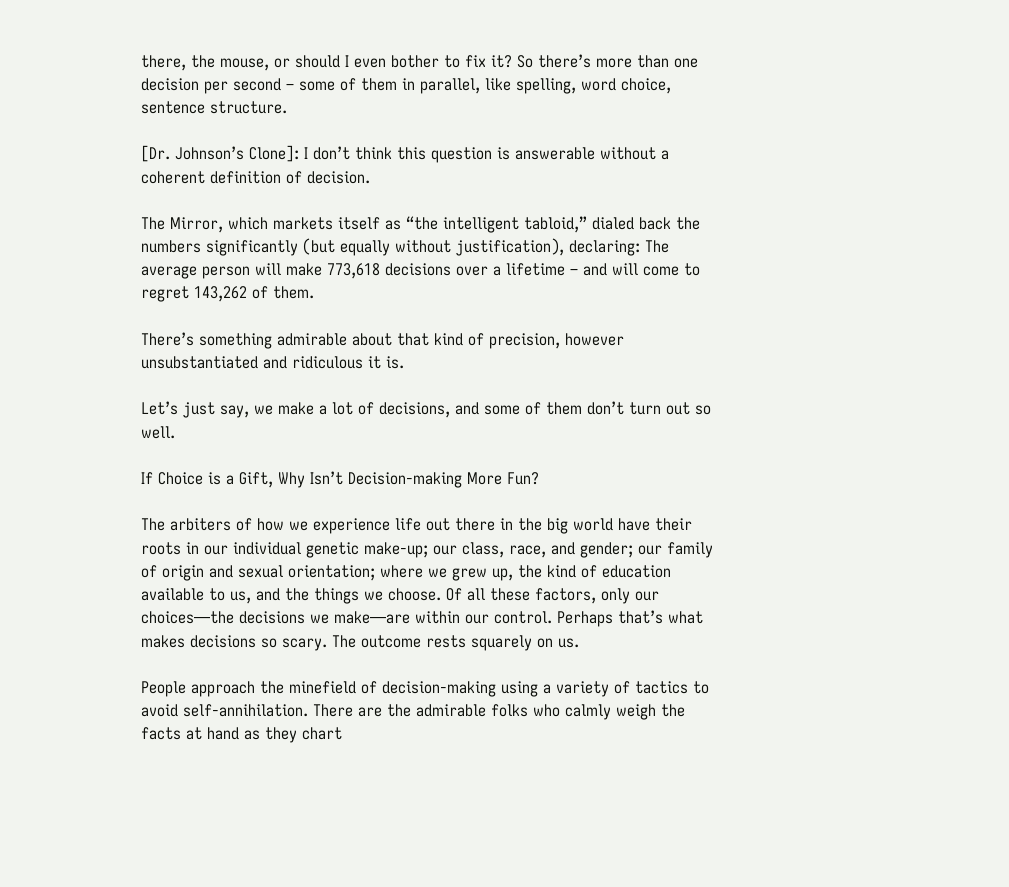there, the mouse, or should I even bother to fix it? So there’s more than one decision per second – some of them in parallel, like spelling, word choice, sentence structure.

[Dr. Johnson’s Clone]: I don’t think this question is answerable without a coherent definition of decision.

The Mirror, which markets itself as “the intelligent tabloid,” dialed back the numbers significantly (but equally without justification), declaring: The average person will make 773,618 decisions over a lifetime – and will come to regret 143,262 of them.

There’s something admirable about that kind of precision, however unsubstantiated and ridiculous it is.

Let’s just say, we make a lot of decisions, and some of them don’t turn out so well.

If Choice is a Gift, Why Isn’t Decision-making More Fun?

The arbiters of how we experience life out there in the big world have their roots in our individual genetic make-up; our class, race, and gender; our family of origin and sexual orientation; where we grew up, the kind of education available to us, and the things we choose. Of all these factors, only our choices—the decisions we make—are within our control. Perhaps that’s what makes decisions so scary. The outcome rests squarely on us.

People approach the minefield of decision-making using a variety of tactics to avoid self-annihilation. There are the admirable folks who calmly weigh the facts at hand as they chart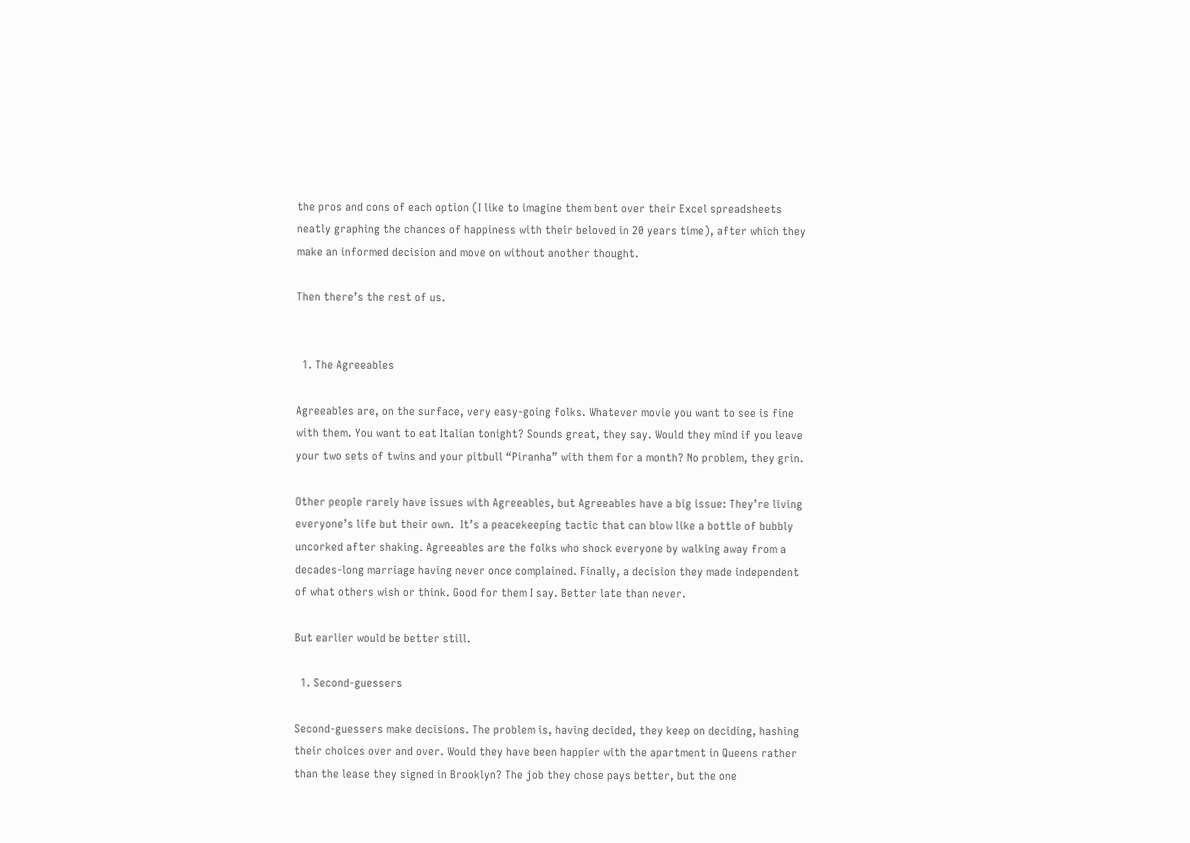the pros and cons of each option (I like to imagine them bent over their Excel spreadsheets neatly graphing the chances of happiness with their beloved in 20 years time), after which they make an informed decision and move on without another thought.

Then there’s the rest of us.


  1. The Agreeables

Agreeables are, on the surface, very easy-going folks. Whatever movie you want to see is fine with them. You want to eat Italian tonight? Sounds great, they say. Would they mind if you leave your two sets of twins and your pitbull “Piranha” with them for a month? No problem, they grin.

Other people rarely have issues with Agreeables, but Agreeables have a big issue: They’re living everyone’s life but their own.  It’s a peacekeeping tactic that can blow like a bottle of bubbly uncorked after shaking. Agreeables are the folks who shock everyone by walking away from a decades-long marriage having never once complained. Finally, a decision they made independent of what others wish or think. Good for them I say. Better late than never.

But earlier would be better still.

  1. Second-guessers

Second-guessers make decisions. The problem is, having decided, they keep on deciding, hashing their choices over and over. Would they have been happier with the apartment in Queens rather than the lease they signed in Brooklyn? The job they chose pays better, but the one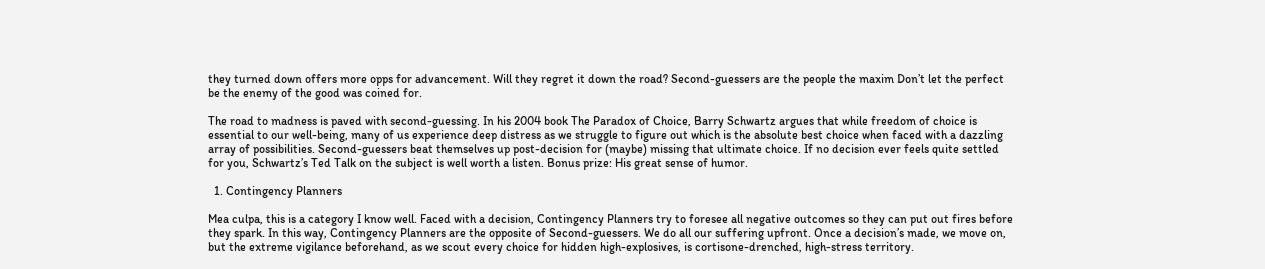they turned down offers more opps for advancement. Will they regret it down the road? Second-guessers are the people the maxim Don’t let the perfect be the enemy of the good was coined for.

The road to madness is paved with second-guessing. In his 2004 book The Paradox of Choice, Barry Schwartz argues that while freedom of choice is essential to our well-being, many of us experience deep distress as we struggle to figure out which is the absolute best choice when faced with a dazzling array of possibilities. Second-guessers beat themselves up post-decision for (maybe) missing that ultimate choice. If no decision ever feels quite settled for you, Schwartz’s Ted Talk on the subject is well worth a listen. Bonus prize: His great sense of humor.

  1. Contingency Planners

Mea culpa, this is a category I know well. Faced with a decision, Contingency Planners try to foresee all negative outcomes so they can put out fires before they spark. In this way, Contingency Planners are the opposite of Second-guessers. We do all our suffering upfront. Once a decision’s made, we move on, but the extreme vigilance beforehand, as we scout every choice for hidden high-explosives, is cortisone-drenched, high-stress territory.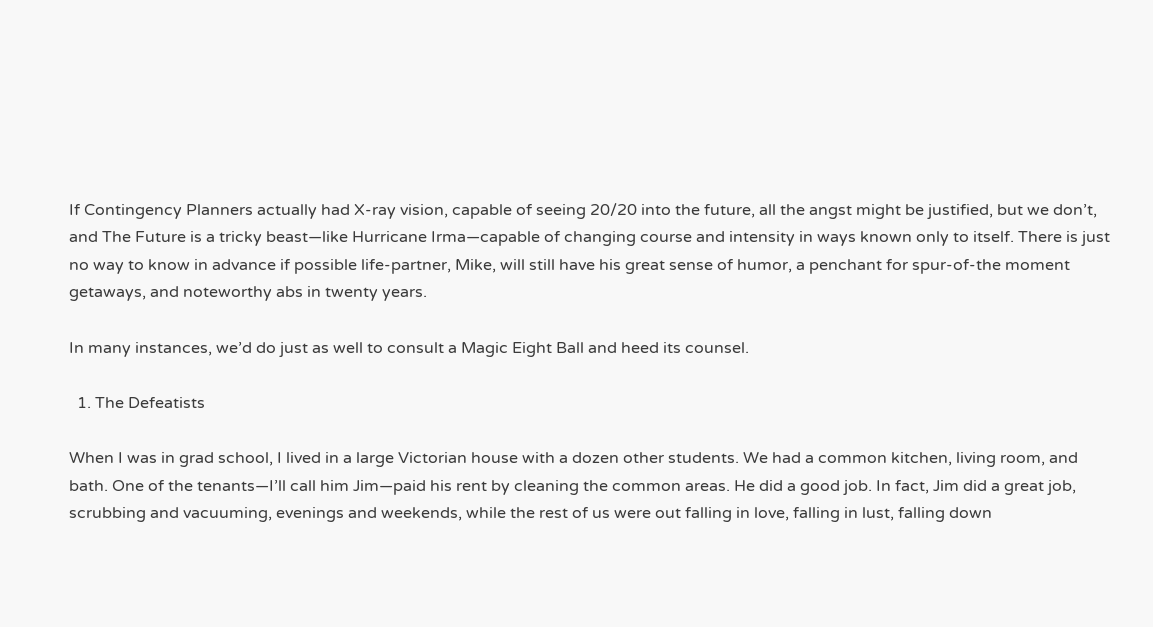If Contingency Planners actually had X-ray vision, capable of seeing 20/20 into the future, all the angst might be justified, but we don’t, and The Future is a tricky beast—like Hurricane Irma—capable of changing course and intensity in ways known only to itself. There is just no way to know in advance if possible life-partner, Mike, will still have his great sense of humor, a penchant for spur-of-the moment getaways, and noteworthy abs in twenty years.

In many instances, we’d do just as well to consult a Magic Eight Ball and heed its counsel.

  1. The Defeatists

When I was in grad school, I lived in a large Victorian house with a dozen other students. We had a common kitchen, living room, and bath. One of the tenants—I’ll call him Jim—paid his rent by cleaning the common areas. He did a good job. In fact, Jim did a great job, scrubbing and vacuuming, evenings and weekends, while the rest of us were out falling in love, falling in lust, falling down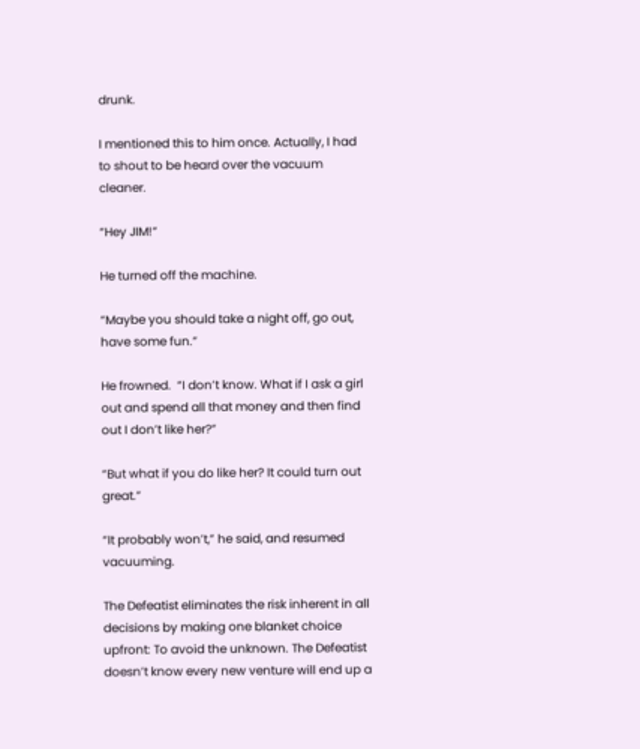drunk.

I mentioned this to him once. Actually, I had to shout to be heard over the vacuum cleaner.

“Hey JIM!”

He turned off the machine.

“Maybe you should take a night off, go out, have some fun.”

He frowned.  “I don’t know. What if I ask a girl out and spend all that money and then find out I don’t like her?”

“But what if you do like her? It could turn out great.”

“It probably won’t,” he said, and resumed vacuuming.

The Defeatist eliminates the risk inherent in all decisions by making one blanket choice upfront: To avoid the unknown. The Defeatist doesn’t know every new venture will end up a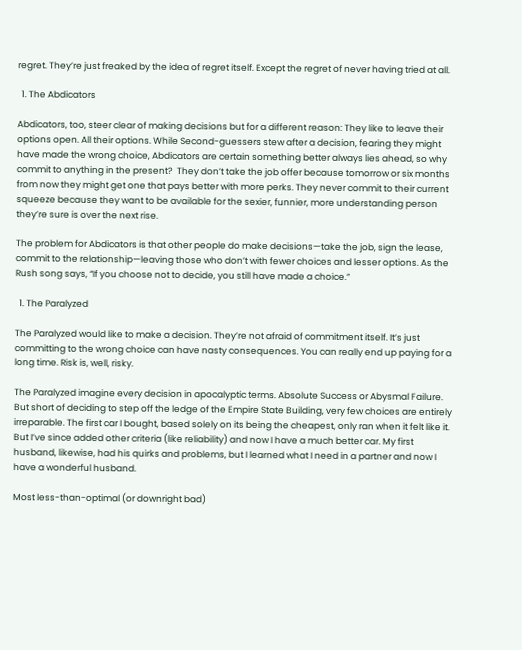regret. They’re just freaked by the idea of regret itself. Except the regret of never having tried at all.

  1. The Abdicators

Abdicators, too, steer clear of making decisions but for a different reason: They like to leave their options open. All their options. While Second-guessers stew after a decision, fearing they might have made the wrong choice, Abdicators are certain something better always lies ahead, so why commit to anything in the present?  They don’t take the job offer because tomorrow or six months from now they might get one that pays better with more perks. They never commit to their current squeeze because they want to be available for the sexier, funnier, more understanding person they’re sure is over the next rise.

The problem for Abdicators is that other people do make decisions—take the job, sign the lease, commit to the relationship—leaving those who don’t with fewer choices and lesser options. As the Rush song says, “If you choose not to decide, you still have made a choice.”

  1. The Paralyzed

The Paralyzed would like to make a decision. They’re not afraid of commitment itself. It’s just committing to the wrong choice can have nasty consequences. You can really end up paying for a long time. Risk is, well, risky.

The Paralyzed imagine every decision in apocalyptic terms. Absolute Success or Abysmal Failure. But short of deciding to step off the ledge of the Empire State Building, very few choices are entirely irreparable. The first car I bought, based solely on its being the cheapest, only ran when it felt like it. But I’ve since added other criteria (like reliability) and now I have a much better car. My first husband, likewise, had his quirks and problems, but I learned what I need in a partner and now I have a wonderful husband.

Most less-than-optimal (or downright bad)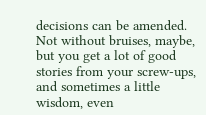decisions can be amended. Not without bruises, maybe, but you get a lot of good stories from your screw-ups, and sometimes a little wisdom, even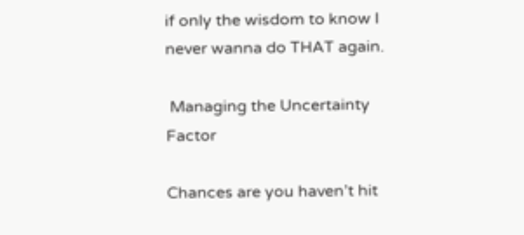if only the wisdom to know I never wanna do THAT again.

 Managing the Uncertainty Factor

Chances are you haven’t hit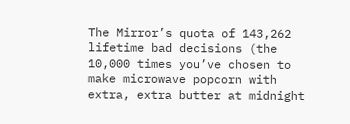The Mirror’s quota of 143,262 lifetime bad decisions (the 10,000 times you’ve chosen to make microwave popcorn with extra, extra butter at midnight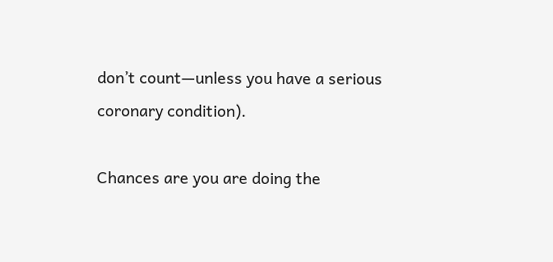don’t count—unless you have a serious coronary condition).

Chances are you are doing the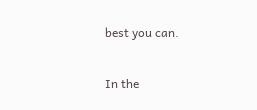best you can.

In the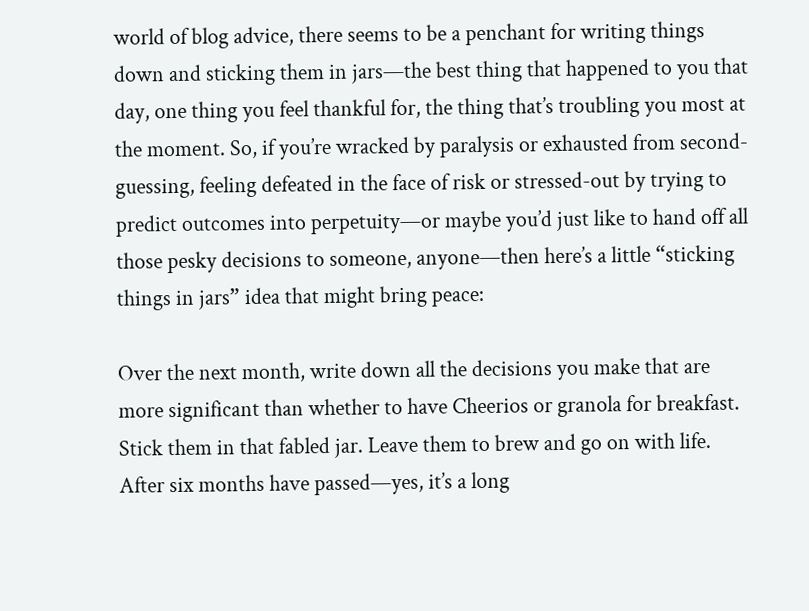world of blog advice, there seems to be a penchant for writing things down and sticking them in jars—the best thing that happened to you that day, one thing you feel thankful for, the thing that’s troubling you most at the moment. So, if you’re wracked by paralysis or exhausted from second-guessing, feeling defeated in the face of risk or stressed-out by trying to predict outcomes into perpetuity—or maybe you’d just like to hand off all those pesky decisions to someone, anyone—then here’s a little “sticking things in jars” idea that might bring peace:

Over the next month, write down all the decisions you make that are more significant than whether to have Cheerios or granola for breakfast. Stick them in that fabled jar. Leave them to brew and go on with life. After six months have passed—yes, it’s a long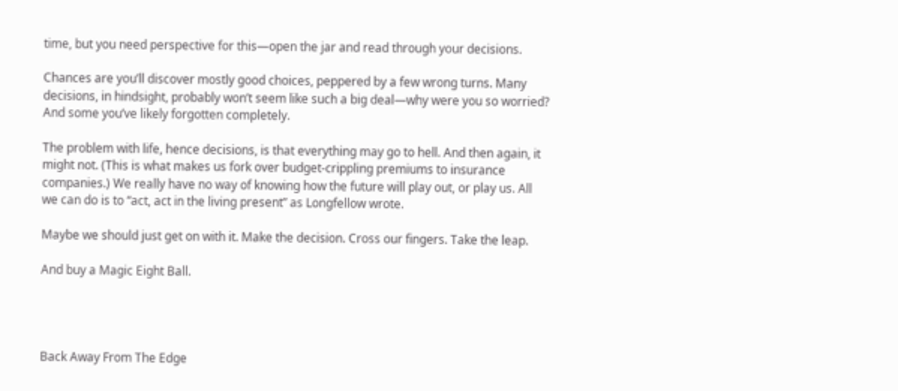time, but you need perspective for this—open the jar and read through your decisions.

Chances are you’ll discover mostly good choices, peppered by a few wrong turns. Many decisions, in hindsight, probably won’t seem like such a big deal—why were you so worried? And some you’ve likely forgotten completely.

The problem with life, hence decisions, is that everything may go to hell. And then again, it might not. (This is what makes us fork over budget-crippling premiums to insurance companies.) We really have no way of knowing how the future will play out, or play us. All we can do is to “act, act in the living present” as Longfellow wrote.

Maybe we should just get on with it. Make the decision. Cross our fingers. Take the leap.

And buy a Magic Eight Ball.




Back Away From The Edge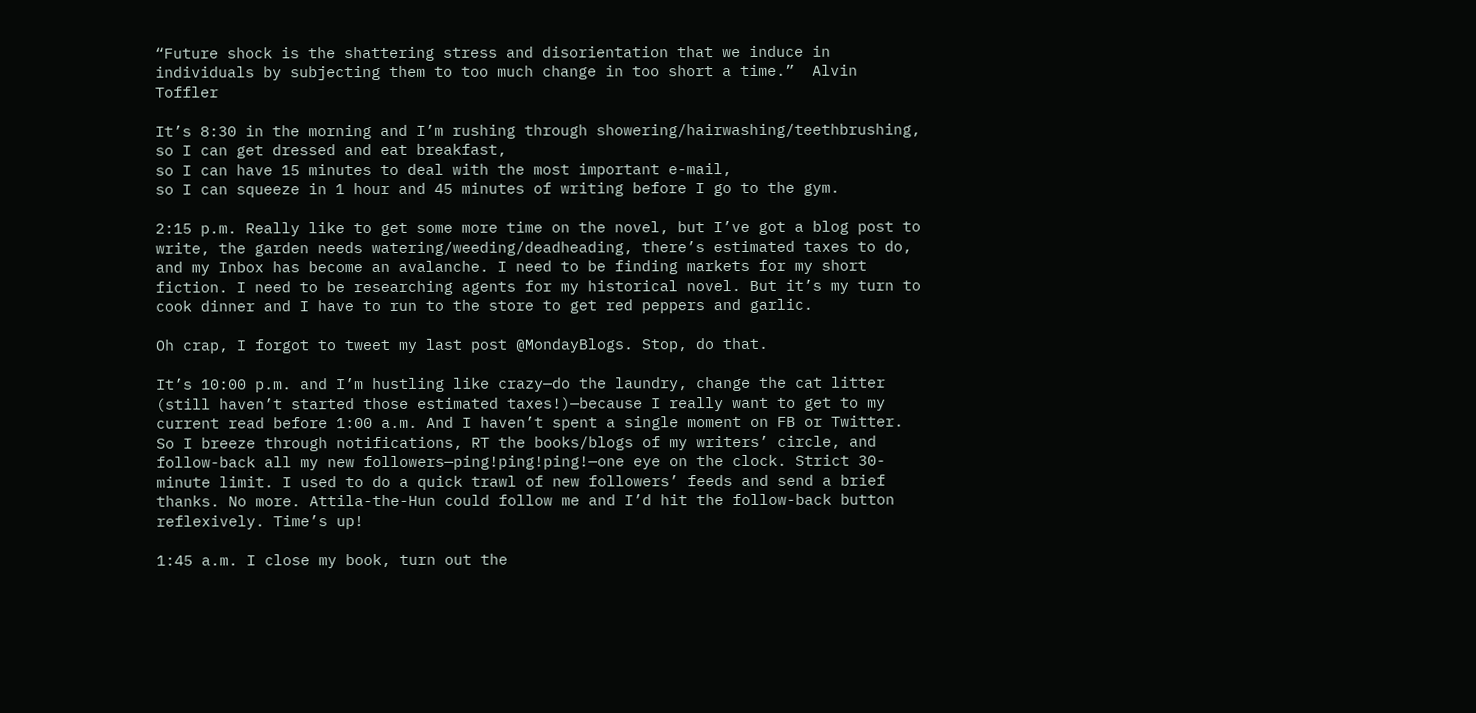“Future shock is the shattering stress and disorientation that we induce in individuals by subjecting them to too much change in too short a time.”  Alvin Toffler

It’s 8:30 in the morning and I’m rushing through showering/hairwashing/teethbrushing,                            so I can get dressed and eat breakfast,                                                                                                                     so I can have 15 minutes to deal with the most important e-mail,                                                                        so I can squeeze in 1 hour and 45 minutes of writing before I go to the gym.

2:15 p.m. Really like to get some more time on the novel, but I’ve got a blog post to write, the garden needs watering/weeding/deadheading, there’s estimated taxes to do, and my Inbox has become an avalanche. I need to be finding markets for my short fiction. I need to be researching agents for my historical novel. But it’s my turn to cook dinner and I have to run to the store to get red peppers and garlic.

Oh crap, I forgot to tweet my last post @MondayBlogs. Stop, do that.

It’s 10:00 p.m. and I’m hustling like crazy—do the laundry, change the cat litter (still haven’t started those estimated taxes!)—because I really want to get to my current read before 1:00 a.m. And I haven’t spent a single moment on FB or Twitter. So I breeze through notifications, RT the books/blogs of my writers’ circle, and follow-back all my new followers—ping!ping!ping!—one eye on the clock. Strict 30-minute limit. I used to do a quick trawl of new followers’ feeds and send a brief thanks. No more. Attila-the-Hun could follow me and I’d hit the follow-back button reflexively. Time’s up!

1:45 a.m. I close my book, turn out the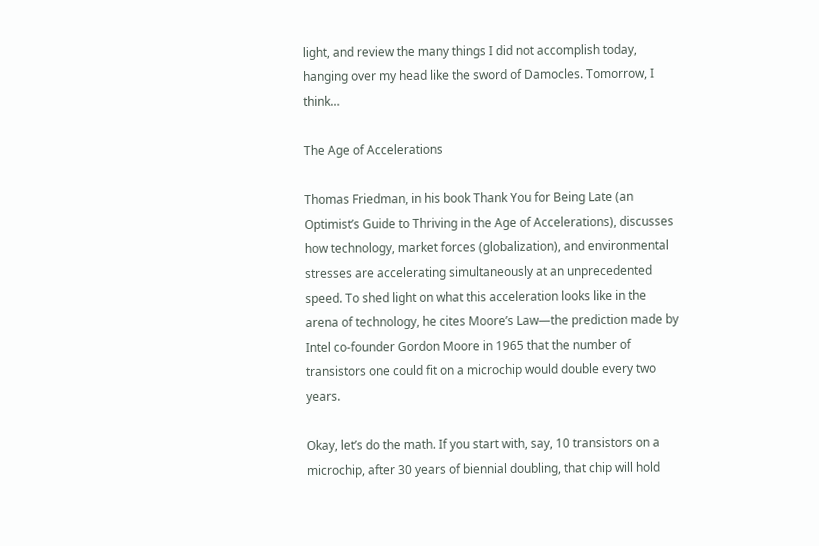light, and review the many things I did not accomplish today, hanging over my head like the sword of Damocles. Tomorrow, I think…

The Age of Accelerations

Thomas Friedman, in his book Thank You for Being Late (an Optimist’s Guide to Thriving in the Age of Accelerations), discusses how technology, market forces (globalization), and environmental stresses are accelerating simultaneously at an unprecedented speed. To shed light on what this acceleration looks like in the arena of technology, he cites Moore’s Law—the prediction made by Intel co-founder Gordon Moore in 1965 that the number of transistors one could fit on a microchip would double every two years.

Okay, let’s do the math. If you start with, say, 10 transistors on a microchip, after 30 years of biennial doubling, that chip will hold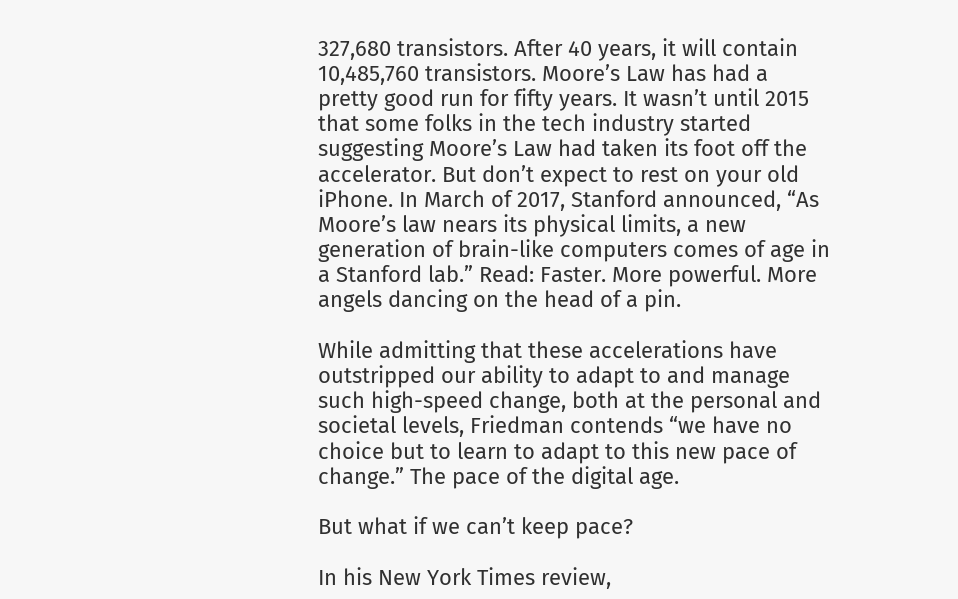327,680 transistors. After 40 years, it will contain 10,485,760 transistors. Moore’s Law has had a pretty good run for fifty years. It wasn’t until 2015 that some folks in the tech industry started suggesting Moore’s Law had taken its foot off the accelerator. But don’t expect to rest on your old iPhone. In March of 2017, Stanford announced, “As Moore’s law nears its physical limits, a new generation of brain-like computers comes of age in a Stanford lab.” Read: Faster. More powerful. More angels dancing on the head of a pin.

While admitting that these accelerations have outstripped our ability to adapt to and manage such high-speed change, both at the personal and societal levels, Friedman contends “we have no choice but to learn to adapt to this new pace of change.” The pace of the digital age.

But what if we can’t keep pace?

In his New York Times review,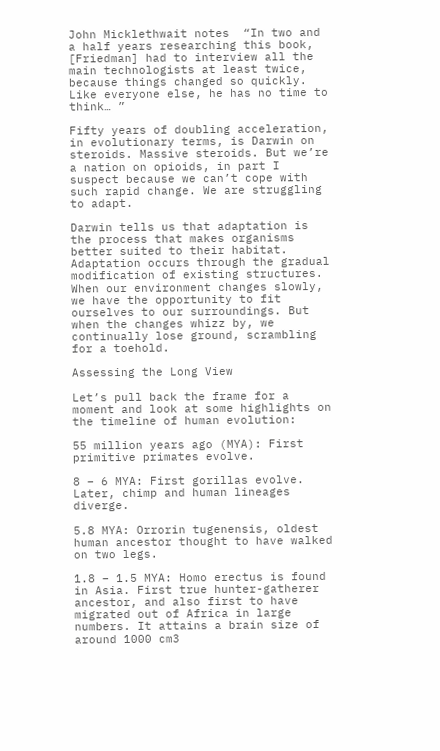John Micklethwait notes  “In two and a half years researching this book, [Friedman] had to interview all the main technologists at least twice, because things changed so quickly. Like everyone else, he has no time to think… ”

Fifty years of doubling acceleration, in evolutionary terms, is Darwin on steroids. Massive steroids. But we’re a nation on opioids, in part I suspect because we can’t cope with such rapid change. We are struggling to adapt.

Darwin tells us that adaptation is the process that makes organisms better suited to their habitat. Adaptation occurs through the gradual modification of existing structures. When our environment changes slowly, we have the opportunity to fit ourselves to our surroundings. But when the changes whizz by, we continually lose ground, scrambling for a toehold.

Assessing the Long View

Let’s pull back the frame for a moment and look at some highlights on the timeline of human evolution:

55 million years ago (MYA): First primitive primates evolve.

8 – 6 MYA: First gorillas evolve. Later, chimp and human lineages diverge.

5.8 MYA: Orrorin tugenensis, oldest human ancestor thought to have walked on two legs.

1.8 – 1.5 MYA: Homo erectus is found in Asia. First true hunter-gatherer ancestor, and also first to have migrated out of Africa in large numbers. It attains a brain size of around 1000 cm3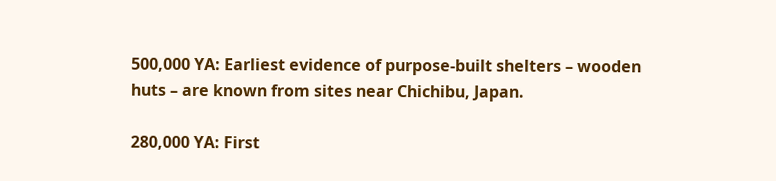500,000 YA: Earliest evidence of purpose-built shelters – wooden huts – are known from sites near Chichibu, Japan.

280,000 YA: First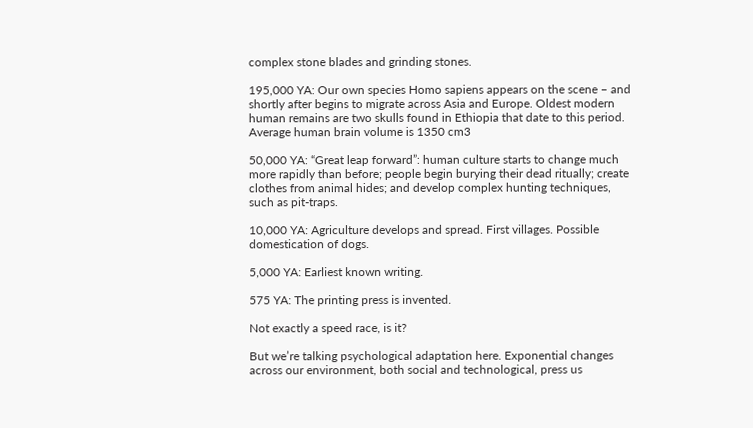complex stone blades and grinding stones.

195,000 YA: Our own species Homo sapiens appears on the scene – and shortly after begins to migrate across Asia and Europe. Oldest modern human remains are two skulls found in Ethiopia that date to this period. Average human brain volume is 1350 cm3

50,000 YA: “Great leap forward”: human culture starts to change much more rapidly than before; people begin burying their dead ritually; create clothes from animal hides; and develop complex hunting techniques, such as pit-traps.

10,000 YA: Agriculture develops and spread. First villages. Possible domestication of dogs.

5,000 YA: Earliest known writing.

575 YA: The printing press is invented.

Not exactly a speed race, is it?

But we’re talking psychological adaptation here. Exponential changes across our environment, both social and technological, press us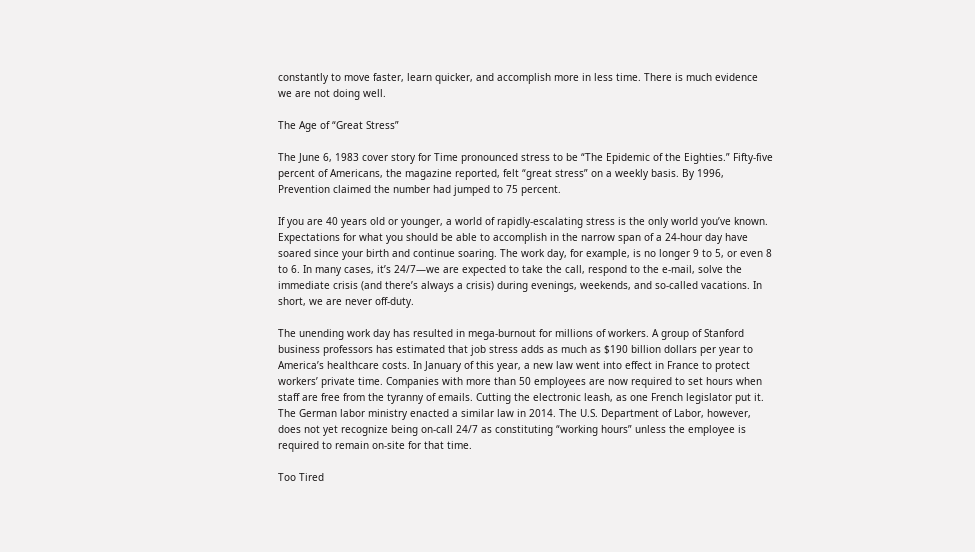constantly to move faster, learn quicker, and accomplish more in less time. There is much evidence we are not doing well.

The Age of “Great Stress”

The June 6, 1983 cover story for Time pronounced stress to be “The Epidemic of the Eighties.” Fifty-five percent of Americans, the magazine reported, felt “great stress” on a weekly basis. By 1996, Prevention claimed the number had jumped to 75 percent.

If you are 40 years old or younger, a world of rapidly-escalating stress is the only world you’ve known. Expectations for what you should be able to accomplish in the narrow span of a 24-hour day have soared since your birth and continue soaring. The work day, for example, is no longer 9 to 5, or even 8 to 6. In many cases, it’s 24/7—we are expected to take the call, respond to the e-mail, solve the immediate crisis (and there’s always a crisis) during evenings, weekends, and so-called vacations. In short, we are never off-duty.

The unending work day has resulted in mega-burnout for millions of workers. A group of Stanford business professors has estimated that job stress adds as much as $190 billion dollars per year to America’s healthcare costs. In January of this year, a new law went into effect in France to protect workers’ private time. Companies with more than 50 employees are now required to set hours when staff are free from the tyranny of emails. Cutting the electronic leash, as one French legislator put it. The German labor ministry enacted a similar law in 2014. The U.S. Department of Labor, however, does not yet recognize being on-call 24/7 as constituting “working hours” unless the employee is required to remain on-site for that time.

Too Tired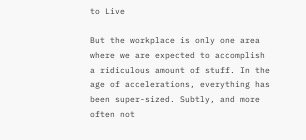to Live

But the workplace is only one area where we are expected to accomplish a ridiculous amount of stuff. In the age of accelerations, everything has been super-sized. Subtly, and more often not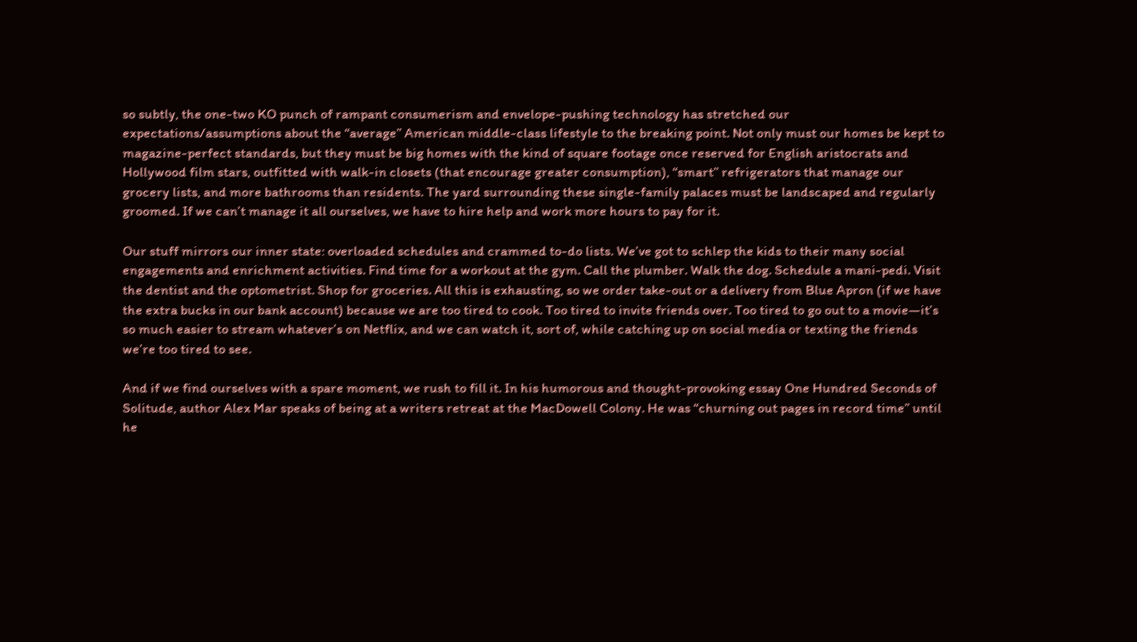so subtly, the one-two KO punch of rampant consumerism and envelope-pushing technology has stretched our expectations/assumptions about the “average” American middle-class lifestyle to the breaking point. Not only must our homes be kept to magazine-perfect standards, but they must be big homes with the kind of square footage once reserved for English aristocrats and Hollywood film stars, outfitted with walk-in closets (that encourage greater consumption), “smart” refrigerators that manage our grocery lists, and more bathrooms than residents. The yard surrounding these single-family palaces must be landscaped and regularly groomed. If we can’t manage it all ourselves, we have to hire help and work more hours to pay for it.

Our stuff mirrors our inner state: overloaded schedules and crammed to-do lists. We’ve got to schlep the kids to their many social engagements and enrichment activities. Find time for a workout at the gym. Call the plumber. Walk the dog. Schedule a mani-pedi. Visit the dentist and the optometrist. Shop for groceries. All this is exhausting, so we order take-out or a delivery from Blue Apron (if we have the extra bucks in our bank account) because we are too tired to cook. Too tired to invite friends over. Too tired to go out to a movie—it’s so much easier to stream whatever’s on Netflix, and we can watch it, sort of, while catching up on social media or texting the friends we’re too tired to see.

And if we find ourselves with a spare moment, we rush to fill it. In his humorous and thought-provoking essay One Hundred Seconds of Solitude, author Alex Mar speaks of being at a writers retreat at the MacDowell Colony. He was “churning out pages in record time” until he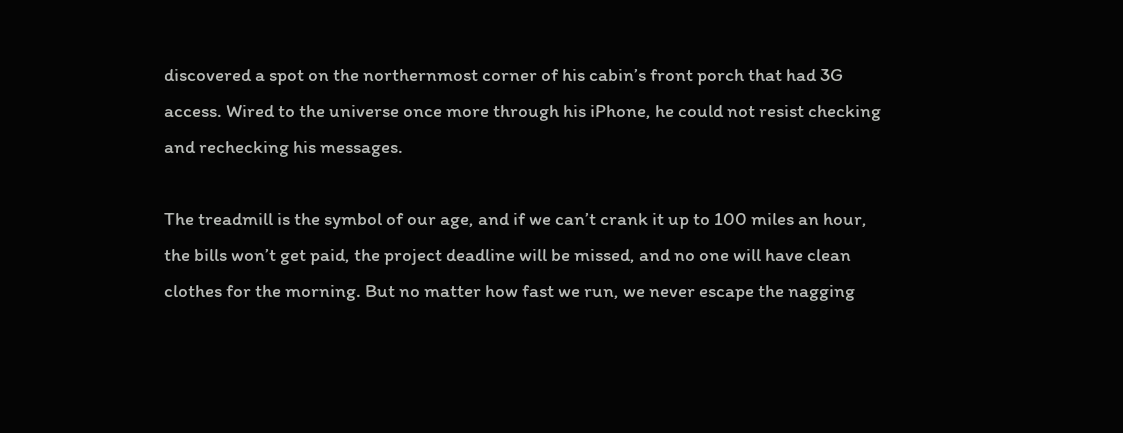discovered a spot on the northernmost corner of his cabin’s front porch that had 3G access. Wired to the universe once more through his iPhone, he could not resist checking and rechecking his messages.

The treadmill is the symbol of our age, and if we can’t crank it up to 100 miles an hour, the bills won’t get paid, the project deadline will be missed, and no one will have clean clothes for the morning. But no matter how fast we run, we never escape the nagging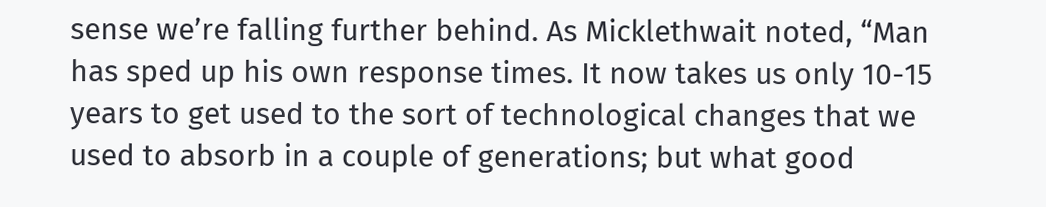sense we’re falling further behind. As Micklethwait noted, “Man has sped up his own response times. It now takes us only 10-15 years to get used to the sort of technological changes that we used to absorb in a couple of generations; but what good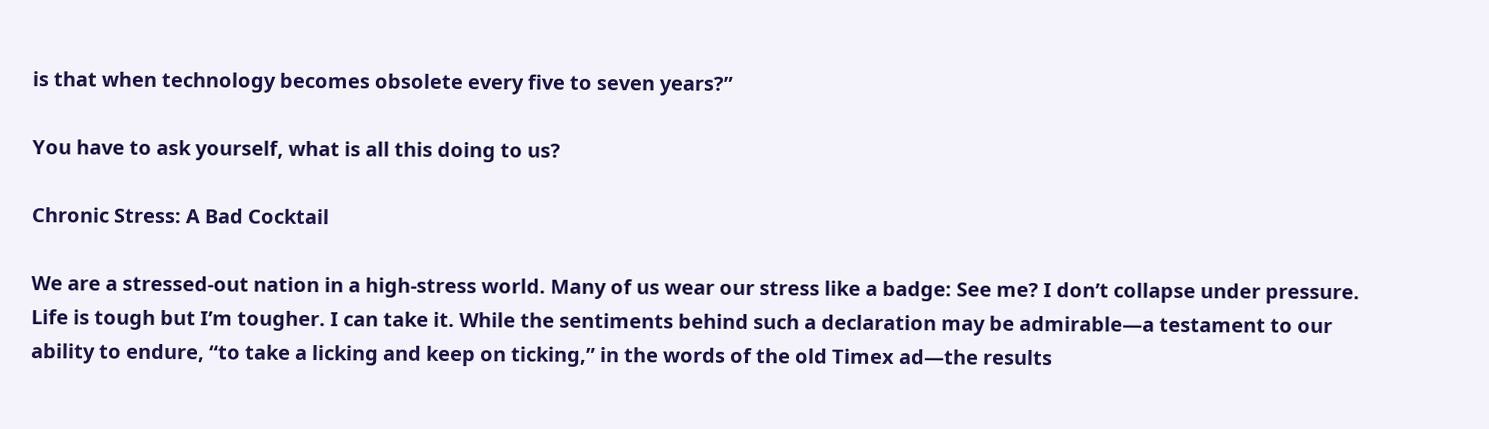is that when technology becomes obsolete every five to seven years?”

You have to ask yourself, what is all this doing to us?

Chronic Stress: A Bad Cocktail

We are a stressed-out nation in a high-stress world. Many of us wear our stress like a badge: See me? I don’t collapse under pressure. Life is tough but I’m tougher. I can take it. While the sentiments behind such a declaration may be admirable—a testament to our ability to endure, “to take a licking and keep on ticking,” in the words of the old Timex ad—the results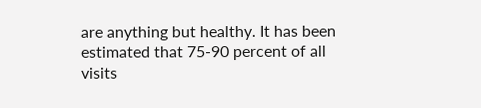are anything but healthy. It has been estimated that 75-90 percent of all visits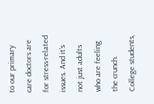to our primary care doctors are for stress-related issues. And it’s not just adults who are feeling the crunch. College students,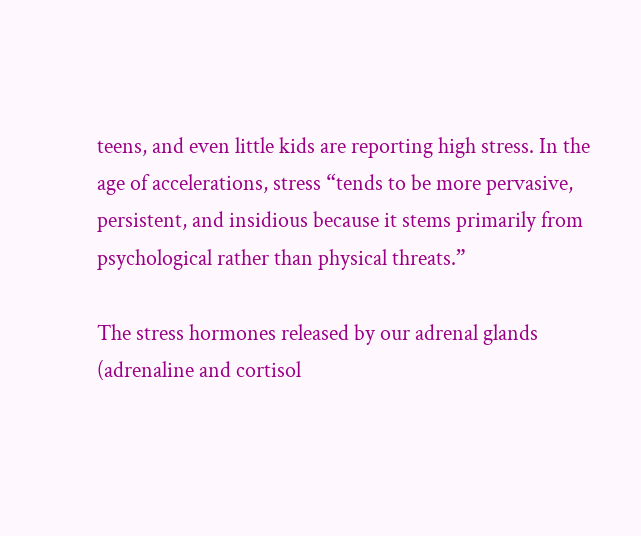teens, and even little kids are reporting high stress. In the age of accelerations, stress “tends to be more pervasive, persistent, and insidious because it stems primarily from psychological rather than physical threats.”

The stress hormones released by our adrenal glands (adrenaline and cortisol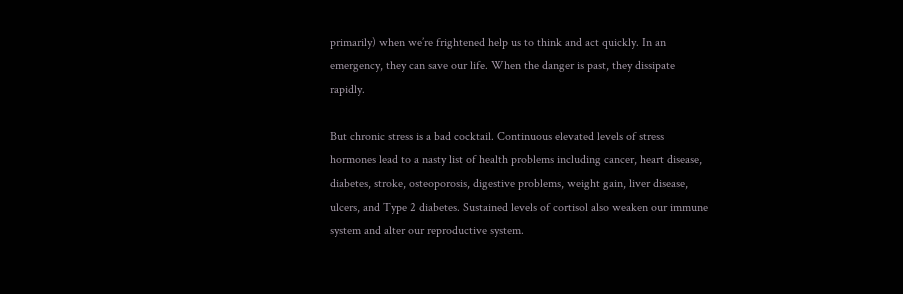primarily) when we’re frightened help us to think and act quickly. In an emergency, they can save our life. When the danger is past, they dissipate rapidly.

But chronic stress is a bad cocktail. Continuous elevated levels of stress hormones lead to a nasty list of health problems including cancer, heart disease, diabetes, stroke, osteoporosis, digestive problems, weight gain, liver disease, ulcers, and Type 2 diabetes. Sustained levels of cortisol also weaken our immune system and alter our reproductive system.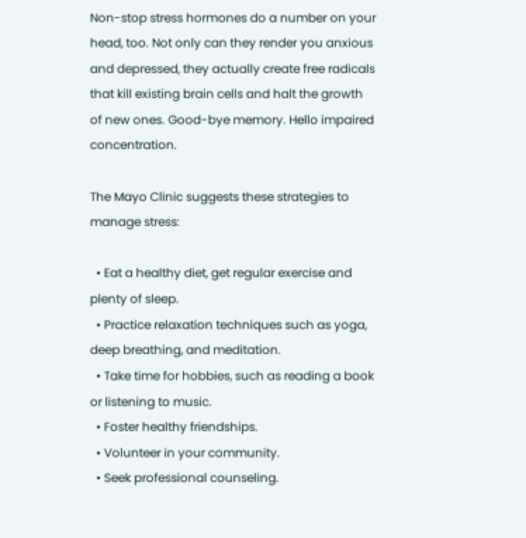Non-stop stress hormones do a number on your head, too. Not only can they render you anxious and depressed, they actually create free radicals that kill existing brain cells and halt the growth of new ones. Good-bye memory. Hello impaired concentration.

The Mayo Clinic suggests these strategies to manage stress:

  • Eat a healthy diet, get regular exercise and plenty of sleep.
  • Practice relaxation techniques such as yoga, deep breathing, and meditation.
  • Take time for hobbies, such as reading a book or listening to music.
  • Foster healthy friendships.
  • Volunteer in your community.
  • Seek professional counseling.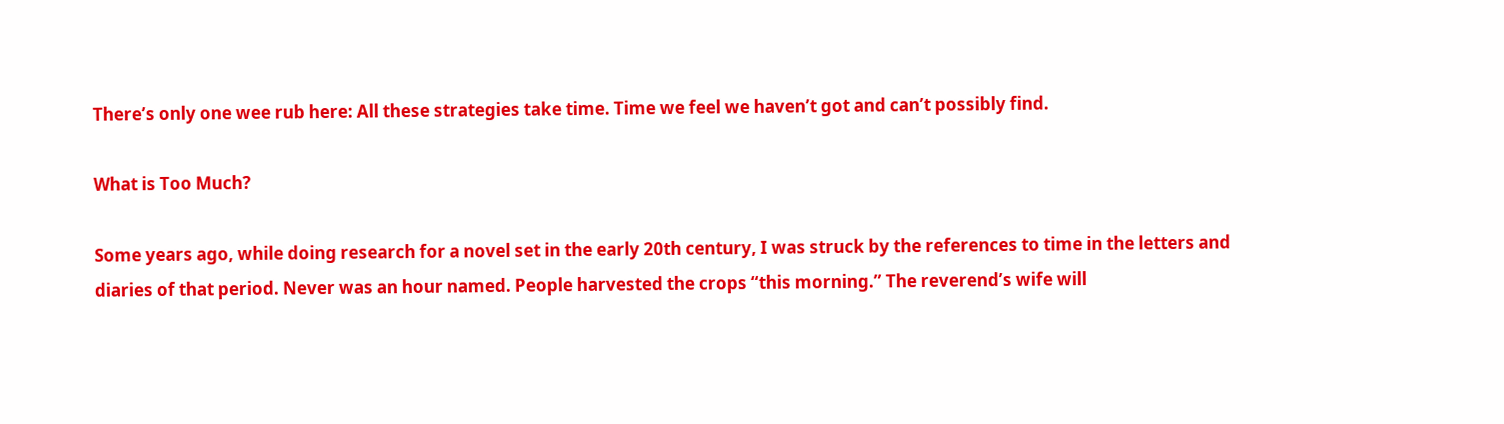There’s only one wee rub here: All these strategies take time. Time we feel we haven’t got and can’t possibly find.

What is Too Much?

Some years ago, while doing research for a novel set in the early 20th century, I was struck by the references to time in the letters and diaries of that period. Never was an hour named. People harvested the crops “this morning.” The reverend’s wife will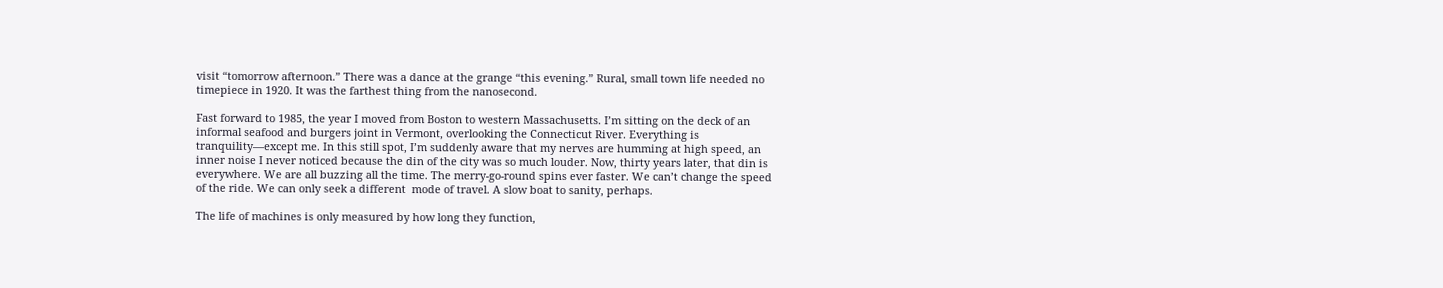visit “tomorrow afternoon.” There was a dance at the grange “this evening.” Rural, small town life needed no timepiece in 1920. It was the farthest thing from the nanosecond.

Fast forward to 1985, the year I moved from Boston to western Massachusetts. I’m sitting on the deck of an informal seafood and burgers joint in Vermont, overlooking the Connecticut River. Everything is tranquility—except me. In this still spot, I’m suddenly aware that my nerves are humming at high speed, an inner noise I never noticed because the din of the city was so much louder. Now, thirty years later, that din is everywhere. We are all buzzing all the time. The merry-go-round spins ever faster. We can’t change the speed of the ride. We can only seek a different  mode of travel. A slow boat to sanity, perhaps.

The life of machines is only measured by how long they function,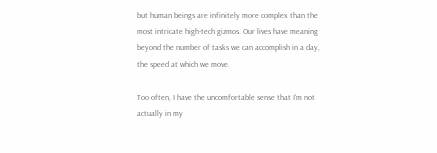but human beings are infinitely more complex than the most intricate high-tech gizmos. Our lives have meaning beyond the number of tasks we can accomplish in a day, the speed at which we move.

Too often, I have the uncomfortable sense that I’m not actually in my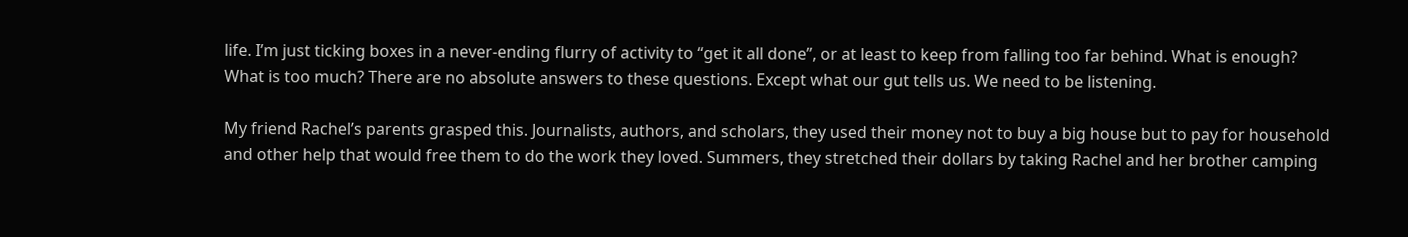life. I’m just ticking boxes in a never-ending flurry of activity to “get it all done”, or at least to keep from falling too far behind. What is enough? What is too much? There are no absolute answers to these questions. Except what our gut tells us. We need to be listening.

My friend Rachel’s parents grasped this. Journalists, authors, and scholars, they used their money not to buy a big house but to pay for household and other help that would free them to do the work they loved. Summers, they stretched their dollars by taking Rachel and her brother camping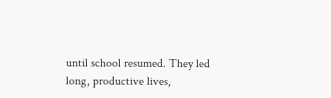until school resumed. They led long, productive lives,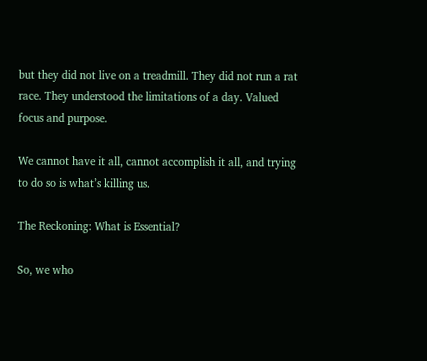but they did not live on a treadmill. They did not run a rat race. They understood the limitations of a day. Valued focus and purpose.

We cannot have it all, cannot accomplish it all, and trying to do so is what’s killing us.

The Reckoning: What is Essential?

So, we who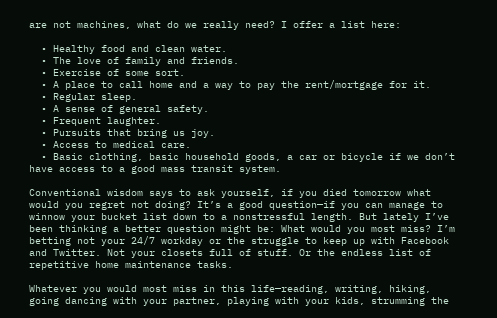are not machines, what do we really need? I offer a list here:

  • Healthy food and clean water.
  • The love of family and friends.
  • Exercise of some sort.
  • A place to call home and a way to pay the rent/mortgage for it.
  • Regular sleep.
  • A sense of general safety.
  • Frequent laughter.
  • Pursuits that bring us joy.
  • Access to medical care.
  • Basic clothing, basic household goods, a car or bicycle if we don’t have access to a good mass transit system.

Conventional wisdom says to ask yourself, if you died tomorrow what would you regret not doing? It’s a good question—if you can manage to winnow your bucket list down to a nonstressful length. But lately I’ve been thinking a better question might be: What would you most miss? I’m betting not your 24/7 workday or the struggle to keep up with Facebook and Twitter. Not your closets full of stuff. Or the endless list of repetitive home maintenance tasks.

Whatever you would most miss in this life—reading, writing, hiking, going dancing with your partner, playing with your kids, strumming the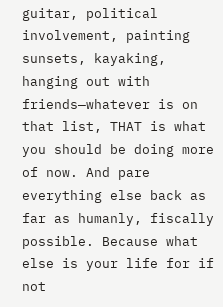guitar, political involvement, painting sunsets, kayaking, hanging out with friends—whatever is on that list, THAT is what you should be doing more of now. And pare everything else back as far as humanly, fiscally possible. Because what else is your life for if not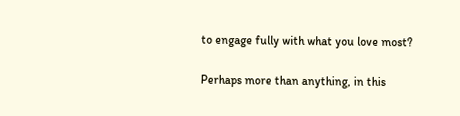to engage fully with what you love most?

Perhaps more than anything, in this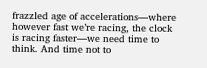frazzled age of accelerations—where however fast we’re racing, the clock is racing faster—we need time to think. And time not to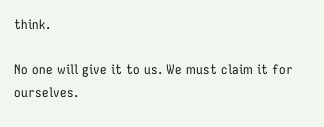think.

No one will give it to us. We must claim it for ourselves.